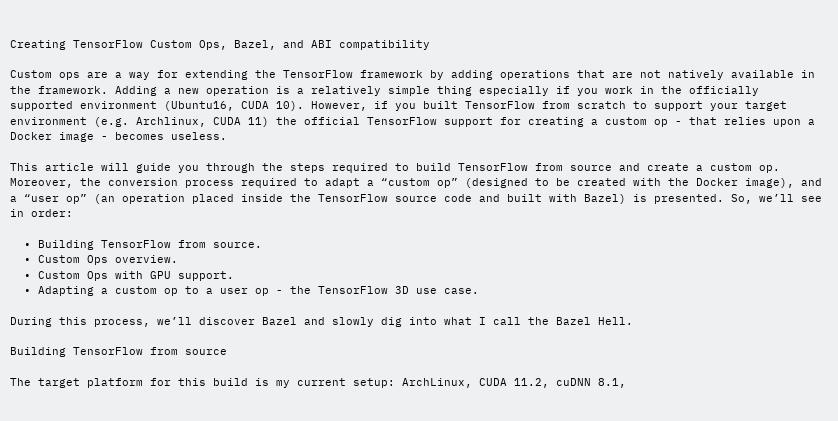Creating TensorFlow Custom Ops, Bazel, and ABI compatibility

Custom ops are a way for extending the TensorFlow framework by adding operations that are not natively available in the framework. Adding a new operation is a relatively simple thing especially if you work in the officially supported environment (Ubuntu16, CUDA 10). However, if you built TensorFlow from scratch to support your target environment (e.g. Archlinux, CUDA 11) the official TensorFlow support for creating a custom op - that relies upon a Docker image - becomes useless.

This article will guide you through the steps required to build TensorFlow from source and create a custom op. Moreover, the conversion process required to adapt a “custom op” (designed to be created with the Docker image), and a “user op” (an operation placed inside the TensorFlow source code and built with Bazel) is presented. So, we’ll see in order:

  • Building TensorFlow from source.
  • Custom Ops overview.
  • Custom Ops with GPU support.
  • Adapting a custom op to a user op - the TensorFlow 3D use case.

During this process, we’ll discover Bazel and slowly dig into what I call the Bazel Hell.

Building TensorFlow from source

The target platform for this build is my current setup: ArchLinux, CUDA 11.2, cuDNN 8.1,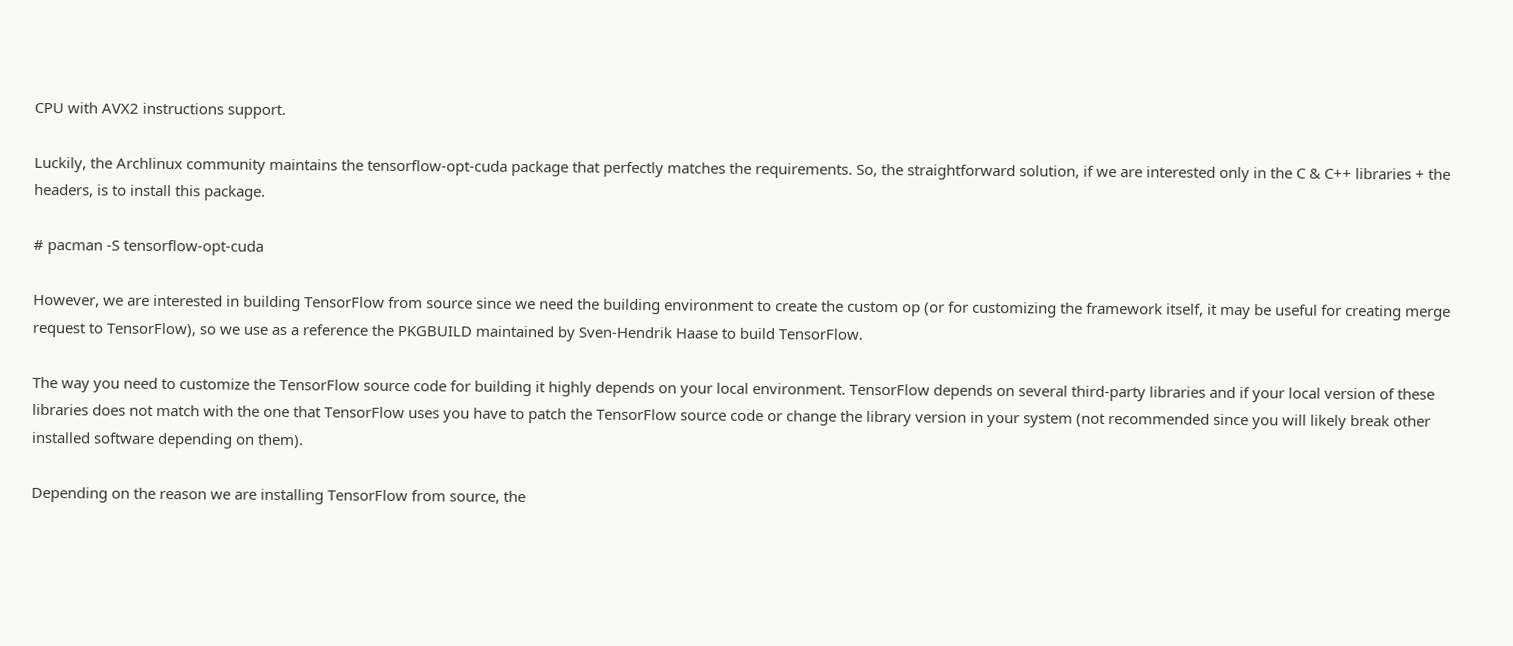CPU with AVX2 instructions support.

Luckily, the Archlinux community maintains the tensorflow-opt-cuda package that perfectly matches the requirements. So, the straightforward solution, if we are interested only in the C & C++ libraries + the headers, is to install this package.

# pacman -S tensorflow-opt-cuda

However, we are interested in building TensorFlow from source since we need the building environment to create the custom op (or for customizing the framework itself, it may be useful for creating merge request to TensorFlow), so we use as a reference the PKGBUILD maintained by Sven-Hendrik Haase to build TensorFlow.

The way you need to customize the TensorFlow source code for building it highly depends on your local environment. TensorFlow depends on several third-party libraries and if your local version of these libraries does not match with the one that TensorFlow uses you have to patch the TensorFlow source code or change the library version in your system (not recommended since you will likely break other installed software depending on them).

Depending on the reason we are installing TensorFlow from source, the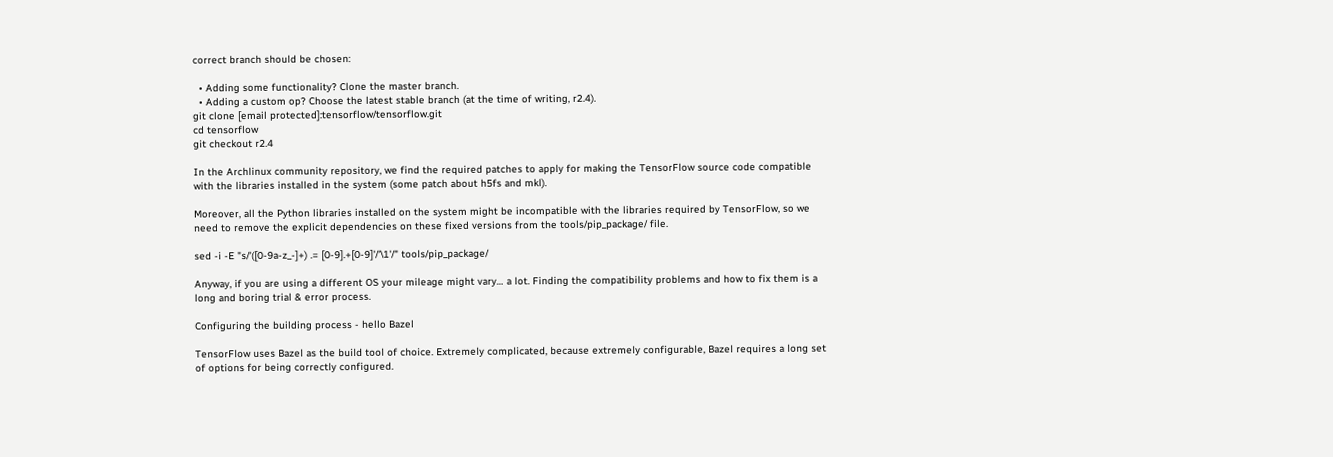correct branch should be chosen:

  • Adding some functionality? Clone the master branch.
  • Adding a custom op? Choose the latest stable branch (at the time of writing, r2.4).
git clone [email protected]:tensorflow/tensorflow.git
cd tensorflow
git checkout r2.4

In the Archlinux community repository, we find the required patches to apply for making the TensorFlow source code compatible with the libraries installed in the system (some patch about h5fs and mkl).

Moreover, all the Python libraries installed on the system might be incompatible with the libraries required by TensorFlow, so we need to remove the explicit dependencies on these fixed versions from the tools/pip_package/ file.

sed -i -E "s/'([0-9a-z_-]+) .= [0-9].+[0-9]'/'\1'/" tools/pip_package/

Anyway, if you are using a different OS your mileage might vary… a lot. Finding the compatibility problems and how to fix them is a long and boring trial & error process.

Configuring the building process - hello Bazel

TensorFlow uses Bazel as the build tool of choice. Extremely complicated, because extremely configurable, Bazel requires a long set of options for being correctly configured.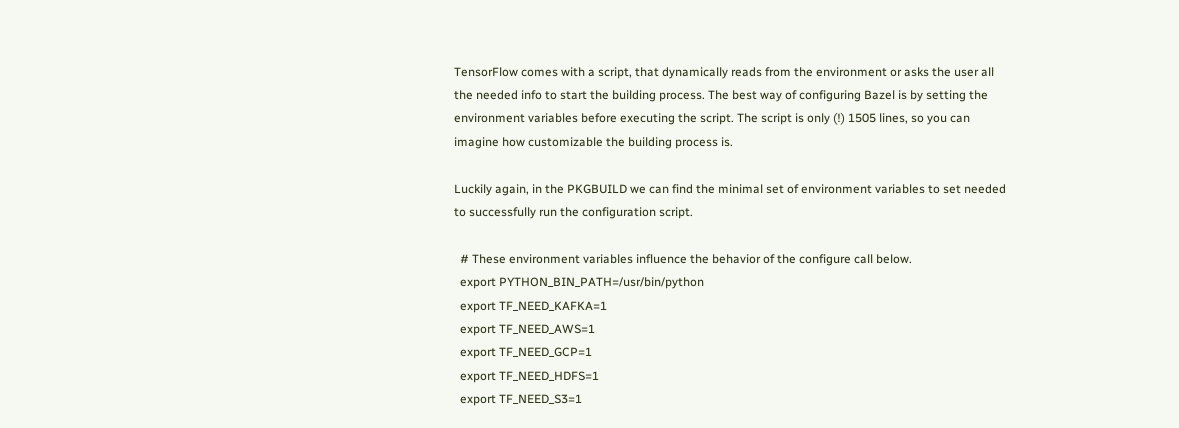TensorFlow comes with a script, that dynamically reads from the environment or asks the user all the needed info to start the building process. The best way of configuring Bazel is by setting the environment variables before executing the script. The script is only (!) 1505 lines, so you can imagine how customizable the building process is.

Luckily again, in the PKGBUILD we can find the minimal set of environment variables to set needed to successfully run the configuration script.

  # These environment variables influence the behavior of the configure call below.
  export PYTHON_BIN_PATH=/usr/bin/python
  export TF_NEED_KAFKA=1
  export TF_NEED_AWS=1
  export TF_NEED_GCP=1
  export TF_NEED_HDFS=1
  export TF_NEED_S3=1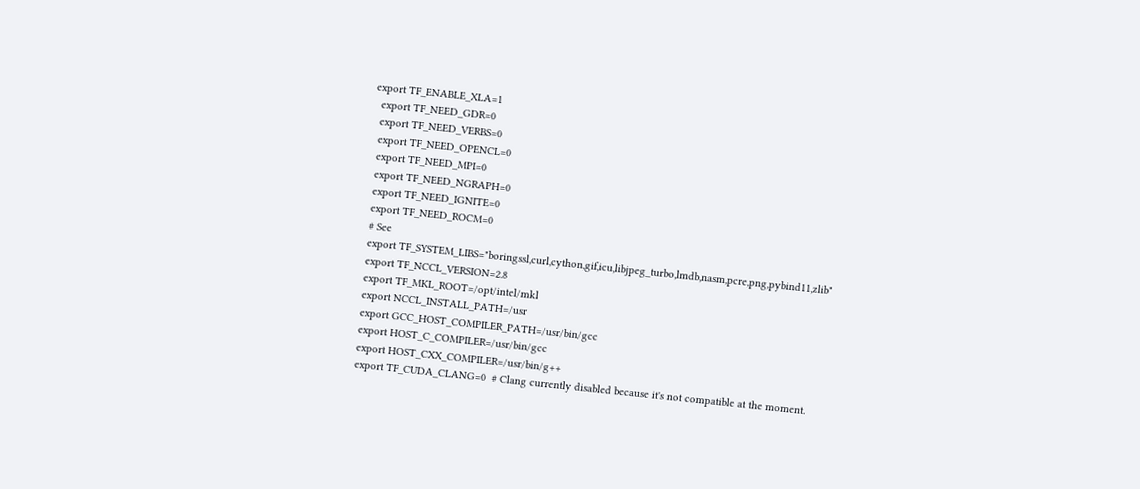export TF_ENABLE_XLA=1
  export TF_NEED_GDR=0
  export TF_NEED_VERBS=0
  export TF_NEED_OPENCL=0
  export TF_NEED_MPI=0
  export TF_NEED_NGRAPH=0
  export TF_NEED_IGNITE=0
  export TF_NEED_ROCM=0
  # See
  export TF_SYSTEM_LIBS="boringssl,curl,cython,gif,icu,libjpeg_turbo,lmdb,nasm,pcre,png,pybind11,zlib"
  export TF_NCCL_VERSION=2.8
  export TF_MKL_ROOT=/opt/intel/mkl
  export NCCL_INSTALL_PATH=/usr
  export GCC_HOST_COMPILER_PATH=/usr/bin/gcc
  export HOST_C_COMPILER=/usr/bin/gcc
  export HOST_CXX_COMPILER=/usr/bin/g++
  export TF_CUDA_CLANG=0  # Clang currently disabled because it's not compatible at the moment.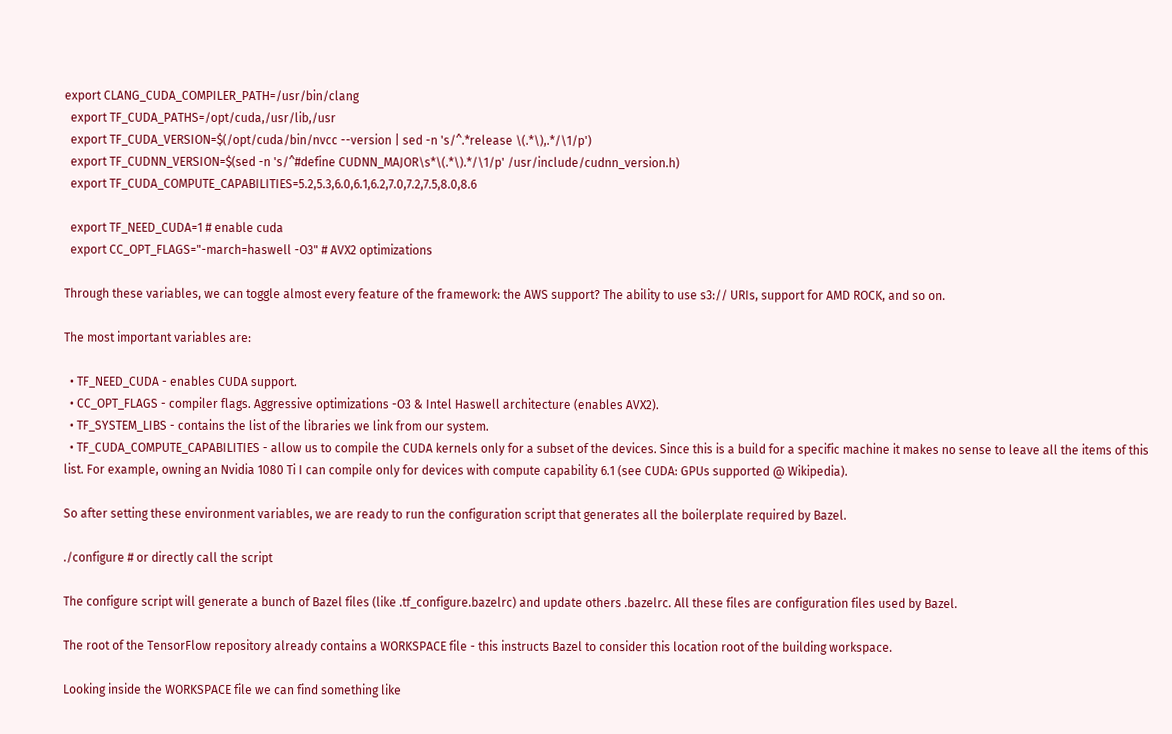export CLANG_CUDA_COMPILER_PATH=/usr/bin/clang
  export TF_CUDA_PATHS=/opt/cuda,/usr/lib,/usr
  export TF_CUDA_VERSION=$(/opt/cuda/bin/nvcc --version | sed -n 's/^.*release \(.*\),.*/\1/p')
  export TF_CUDNN_VERSION=$(sed -n 's/^#define CUDNN_MAJOR\s*\(.*\).*/\1/p' /usr/include/cudnn_version.h)
  export TF_CUDA_COMPUTE_CAPABILITIES=5.2,5.3,6.0,6.1,6.2,7.0,7.2,7.5,8.0,8.6

  export TF_NEED_CUDA=1 # enable cuda
  export CC_OPT_FLAGS="-march=haswell -O3" # AVX2 optimizations

Through these variables, we can toggle almost every feature of the framework: the AWS support? The ability to use s3:// URIs, support for AMD ROCK, and so on.

The most important variables are:

  • TF_NEED_CUDA - enables CUDA support.
  • CC_OPT_FLAGS - compiler flags. Aggressive optimizations -O3 & Intel Haswell architecture (enables AVX2).
  • TF_SYSTEM_LIBS - contains the list of the libraries we link from our system.
  • TF_CUDA_COMPUTE_CAPABILITIES - allow us to compile the CUDA kernels only for a subset of the devices. Since this is a build for a specific machine it makes no sense to leave all the items of this list. For example, owning an Nvidia 1080 Ti I can compile only for devices with compute capability 6.1 (see CUDA: GPUs supported @ Wikipedia).

So after setting these environment variables, we are ready to run the configuration script that generates all the boilerplate required by Bazel.

./configure # or directly call the script

The configure script will generate a bunch of Bazel files (like .tf_configure.bazelrc) and update others .bazelrc. All these files are configuration files used by Bazel.

The root of the TensorFlow repository already contains a WORKSPACE file - this instructs Bazel to consider this location root of the building workspace.

Looking inside the WORKSPACE file we can find something like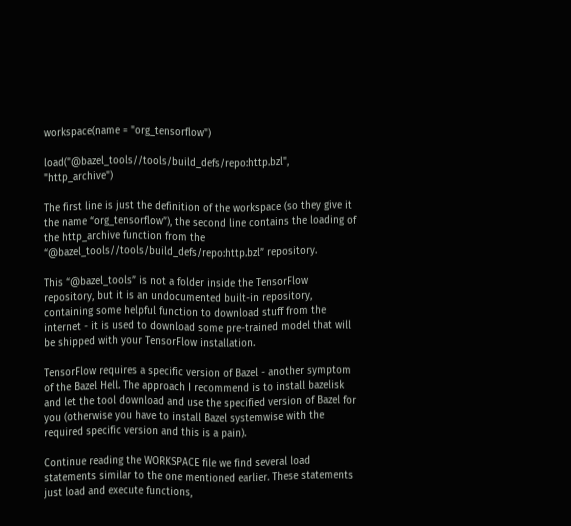workspace(name = "org_tensorflow")

load("@bazel_tools//tools/build_defs/repo:http.bzl", "http_archive")

The first line is just the definition of the workspace (so they give it the name “org_tensorflow”), the second line contains the loading of the http_archive function from the “@bazel_tools//tools/build_defs/repo:http.bzl” repository.

This “@bazel_tools” is not a folder inside the TensorFlow repository, but it is an undocumented built-in repository, containing some helpful function to download stuff from the internet - it is used to download some pre-trained model that will be shipped with your TensorFlow installation.

TensorFlow requires a specific version of Bazel - another symptom of the Bazel Hell. The approach I recommend is to install bazelisk and let the tool download and use the specified version of Bazel for you (otherwise you have to install Bazel systemwise with the required specific version and this is a pain).

Continue reading the WORKSPACE file we find several load statements similar to the one mentioned earlier. These statements just load and execute functions,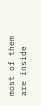most of them are inside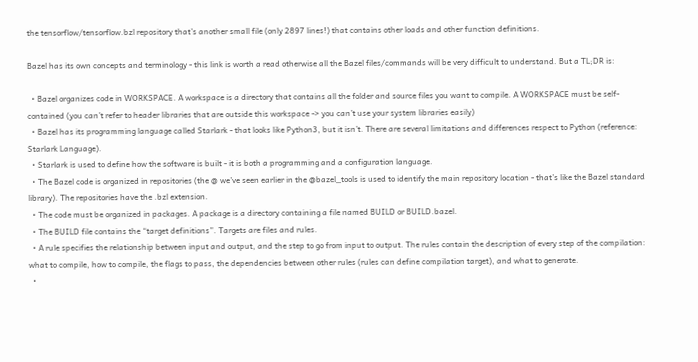the tensorflow/tensorflow.bzl repository that’s another small file (only 2897 lines!) that contains other loads and other function definitions.

Bazel has its own concepts and terminology - this link is worth a read otherwise all the Bazel files/commands will be very difficult to understand. But a TL;DR is:

  • Bazel organizes code in WORKSPACE. A workspace is a directory that contains all the folder and source files you want to compile. A WORKSPACE must be self-contained (you can’t refer to header libraries that are outside this workspace -> you can’t use your system libraries easily)
  • Bazel has its programming language called Starlark - that looks like Python3, but it isn’t. There are several limitations and differences respect to Python (reference: Starlark Language).
  • Starlark is used to define how the software is built - it is both a programming and a configuration language.
  • The Bazel code is organized in repositories (the @ we’ve seen earlier in the @bazel_tools is used to identify the main repository location - that’s like the Bazel standard library). The repositories have the .bzl extension.
  • The code must be organized in packages. A package is a directory containing a file named BUILD or BUILD.bazel.
  • The BUILD file contains the “target definitions”. Targets are files and rules.
  • A rule specifies the relationship between input and output, and the step to go from input to output. The rules contain the description of every step of the compilation: what to compile, how to compile, the flags to pass, the dependencies between other rules (rules can define compilation target), and what to generate.
  •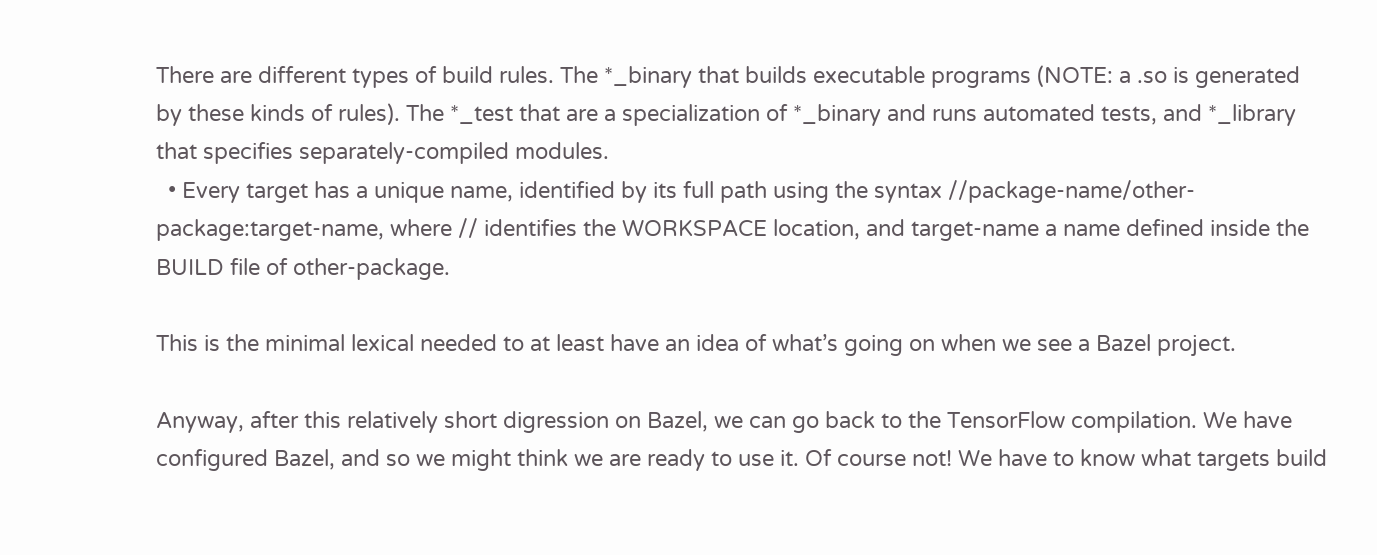There are different types of build rules. The *_binary that builds executable programs (NOTE: a .so is generated by these kinds of rules). The *_test that are a specialization of *_binary and runs automated tests, and *_library that specifies separately-compiled modules.
  • Every target has a unique name, identified by its full path using the syntax //package-name/other-package:target-name, where // identifies the WORKSPACE location, and target-name a name defined inside the BUILD file of other-package.

This is the minimal lexical needed to at least have an idea of what’s going on when we see a Bazel project.

Anyway, after this relatively short digression on Bazel, we can go back to the TensorFlow compilation. We have configured Bazel, and so we might think we are ready to use it. Of course not! We have to know what targets build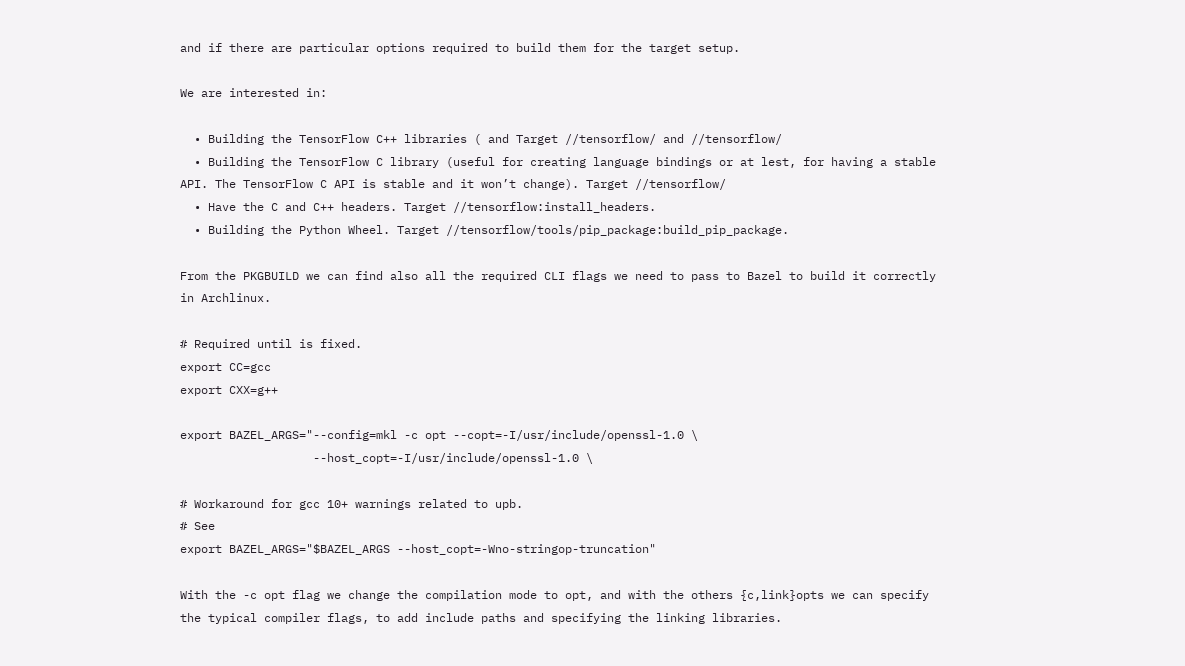and if there are particular options required to build them for the target setup.

We are interested in:

  • Building the TensorFlow C++ libraries ( and Target //tensorflow/ and //tensorflow/
  • Building the TensorFlow C library (useful for creating language bindings or at lest, for having a stable API. The TensorFlow C API is stable and it won’t change). Target //tensorflow/
  • Have the C and C++ headers. Target //tensorflow:install_headers.
  • Building the Python Wheel. Target //tensorflow/tools/pip_package:build_pip_package.

From the PKGBUILD we can find also all the required CLI flags we need to pass to Bazel to build it correctly in Archlinux.

# Required until is fixed.
export CC=gcc
export CXX=g++

export BAZEL_ARGS="--config=mkl -c opt --copt=-I/usr/include/openssl-1.0 \
                   --host_copt=-I/usr/include/openssl-1.0 \

# Workaround for gcc 10+ warnings related to upb.
# See
export BAZEL_ARGS="$BAZEL_ARGS --host_copt=-Wno-stringop-truncation"

With the -c opt flag we change the compilation mode to opt, and with the others {c,link}opts we can specify the typical compiler flags, to add include paths and specifying the linking libraries.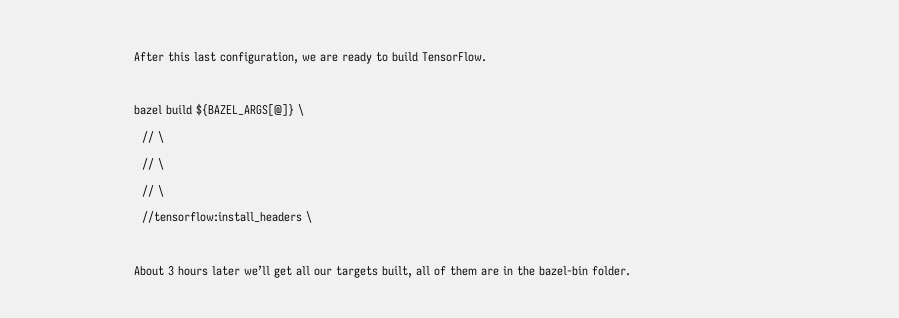After this last configuration, we are ready to build TensorFlow.

bazel build ${BAZEL_ARGS[@]} \
  // \
  // \
  // \
  //tensorflow:install_headers \

About 3 hours later we’ll get all our targets built, all of them are in the bazel-bin folder.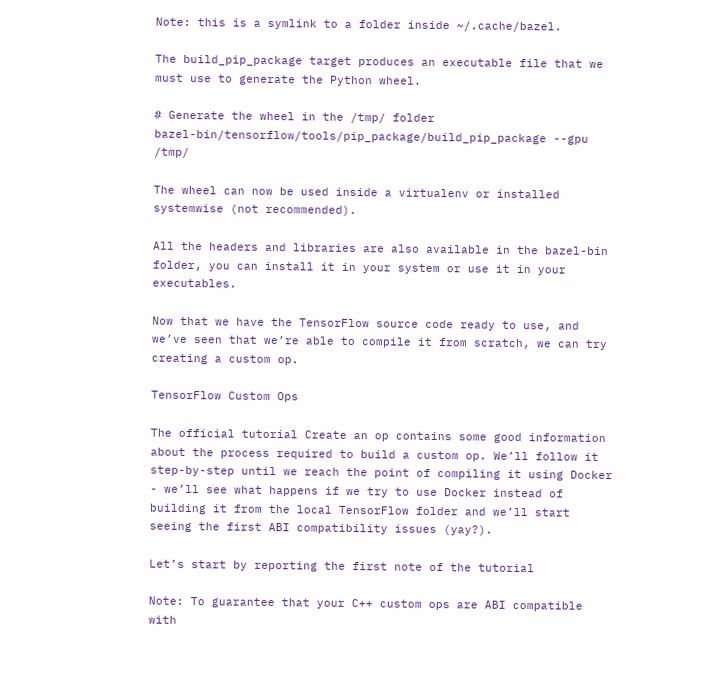Note: this is a symlink to a folder inside ~/.cache/bazel.

The build_pip_package target produces an executable file that we must use to generate the Python wheel.

# Generate the wheel in the /tmp/ folder
bazel-bin/tensorflow/tools/pip_package/build_pip_package --gpu /tmp/

The wheel can now be used inside a virtualenv or installed systemwise (not recommended).

All the headers and libraries are also available in the bazel-bin folder, you can install it in your system or use it in your executables.

Now that we have the TensorFlow source code ready to use, and we’ve seen that we’re able to compile it from scratch, we can try creating a custom op.

TensorFlow Custom Ops

The official tutorial Create an op contains some good information about the process required to build a custom op. We’ll follow it step-by-step until we reach the point of compiling it using Docker - we’ll see what happens if we try to use Docker instead of building it from the local TensorFlow folder and we’ll start seeing the first ABI compatibility issues (yay?).

Let’s start by reporting the first note of the tutorial

Note: To guarantee that your C++ custom ops are ABI compatible with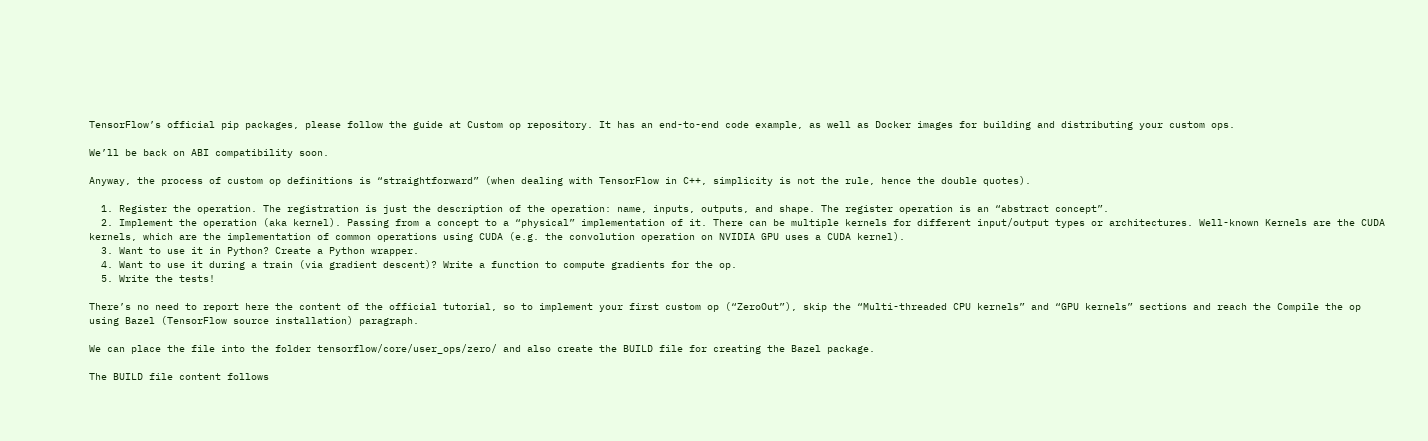TensorFlow’s official pip packages, please follow the guide at Custom op repository. It has an end-to-end code example, as well as Docker images for building and distributing your custom ops.

We’ll be back on ABI compatibility soon.

Anyway, the process of custom op definitions is “straightforward” (when dealing with TensorFlow in C++, simplicity is not the rule, hence the double quotes).

  1. Register the operation. The registration is just the description of the operation: name, inputs, outputs, and shape. The register operation is an “abstract concept”.
  2. Implement the operation (aka kernel). Passing from a concept to a “physical” implementation of it. There can be multiple kernels for different input/output types or architectures. Well-known Kernels are the CUDA kernels, which are the implementation of common operations using CUDA (e.g. the convolution operation on NVIDIA GPU uses a CUDA kernel).
  3. Want to use it in Python? Create a Python wrapper.
  4. Want to use it during a train (via gradient descent)? Write a function to compute gradients for the op.
  5. Write the tests!

There’s no need to report here the content of the official tutorial, so to implement your first custom op (“ZeroOut”), skip the “Multi-threaded CPU kernels” and “GPU kernels” sections and reach the Compile the op using Bazel (TensorFlow source installation) paragraph.

We can place the file into the folder tensorflow/core/user_ops/zero/ and also create the BUILD file for creating the Bazel package.

The BUILD file content follows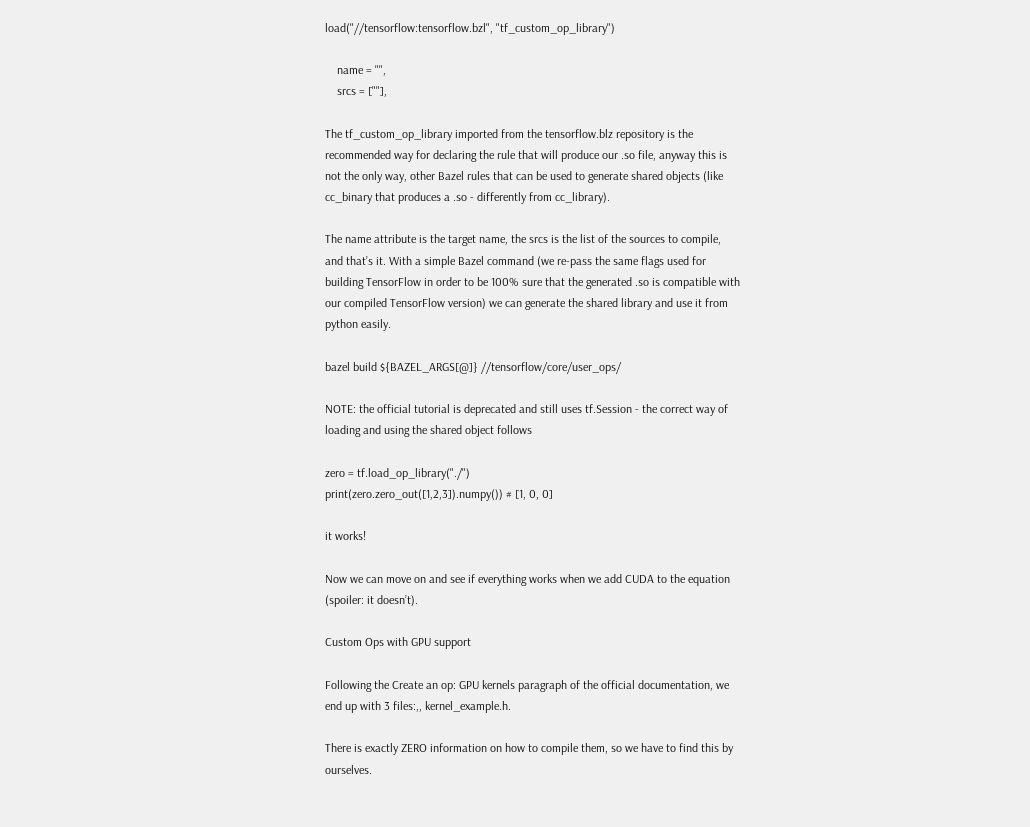load("//tensorflow:tensorflow.bzl", "tf_custom_op_library")

    name = "",
    srcs = [""],

The tf_custom_op_library imported from the tensorflow.blz repository is the recommended way for declaring the rule that will produce our .so file, anyway this is not the only way, other Bazel rules that can be used to generate shared objects (like cc_binary that produces a .so - differently from cc_library).

The name attribute is the target name, the srcs is the list of the sources to compile, and that’s it. With a simple Bazel command (we re-pass the same flags used for building TensorFlow in order to be 100% sure that the generated .so is compatible with our compiled TensorFlow version) we can generate the shared library and use it from python easily.

bazel build ${BAZEL_ARGS[@]} //tensorflow/core/user_ops/

NOTE: the official tutorial is deprecated and still uses tf.Session - the correct way of loading and using the shared object follows

zero = tf.load_op_library("./")
print(zero.zero_out([1,2,3]).numpy()) # [1, 0, 0]

it works!

Now we can move on and see if everything works when we add CUDA to the equation (spoiler: it doesn’t).

Custom Ops with GPU support

Following the Create an op: GPU kernels paragraph of the official documentation, we end up with 3 files:,, kernel_example.h.

There is exactly ZERO information on how to compile them, so we have to find this by ourselves.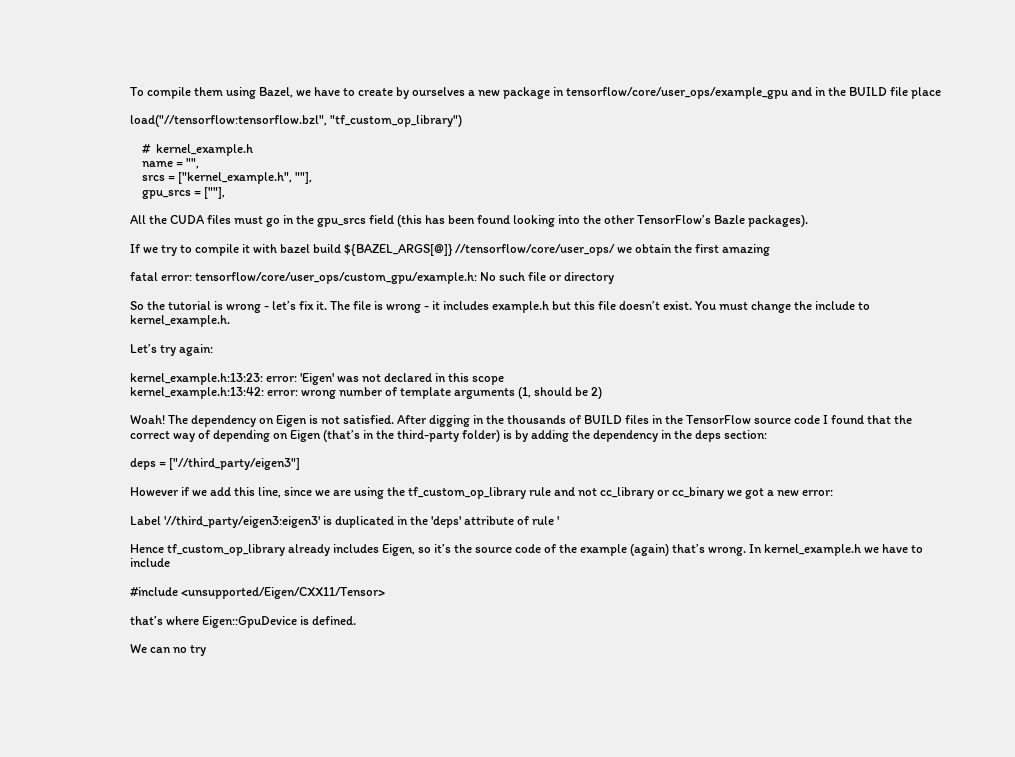To compile them using Bazel, we have to create by ourselves a new package in tensorflow/core/user_ops/example_gpu and in the BUILD file place

load("//tensorflow:tensorflow.bzl", "tf_custom_op_library")

    #  kernel_example.h
    name = "",
    srcs = ["kernel_example.h", ""],
    gpu_srcs = [""],

All the CUDA files must go in the gpu_srcs field (this has been found looking into the other TensorFlow’s Bazle packages).

If we try to compile it with bazel build ${BAZEL_ARGS[@]} //tensorflow/core/user_ops/ we obtain the first amazing

fatal error: tensorflow/core/user_ops/custom_gpu/example.h: No such file or directory

So the tutorial is wrong - let’s fix it. The file is wrong - it includes example.h but this file doesn’t exist. You must change the include to kernel_example.h.

Let’s try again:

kernel_example.h:13:23: error: 'Eigen' was not declared in this scope
kernel_example.h:13:42: error: wrong number of template arguments (1, should be 2)

Woah! The dependency on Eigen is not satisfied. After digging in the thousands of BUILD files in the TensorFlow source code I found that the correct way of depending on Eigen (that’s in the third-party folder) is by adding the dependency in the deps section:

deps = ["//third_party/eigen3"]

However if we add this line, since we are using the tf_custom_op_library rule and not cc_library or cc_binary we got a new error:

Label '//third_party/eigen3:eigen3' is duplicated in the 'deps' attribute of rule '

Hence tf_custom_op_library already includes Eigen, so it’s the source code of the example (again) that’s wrong. In kernel_example.h we have to include

#include <unsupported/Eigen/CXX11/Tensor>

that’s where Eigen::GpuDevice is defined.

We can no try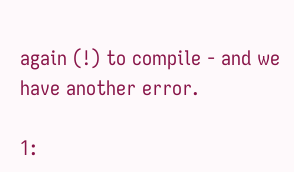again (!) to compile - and we have another error.

1: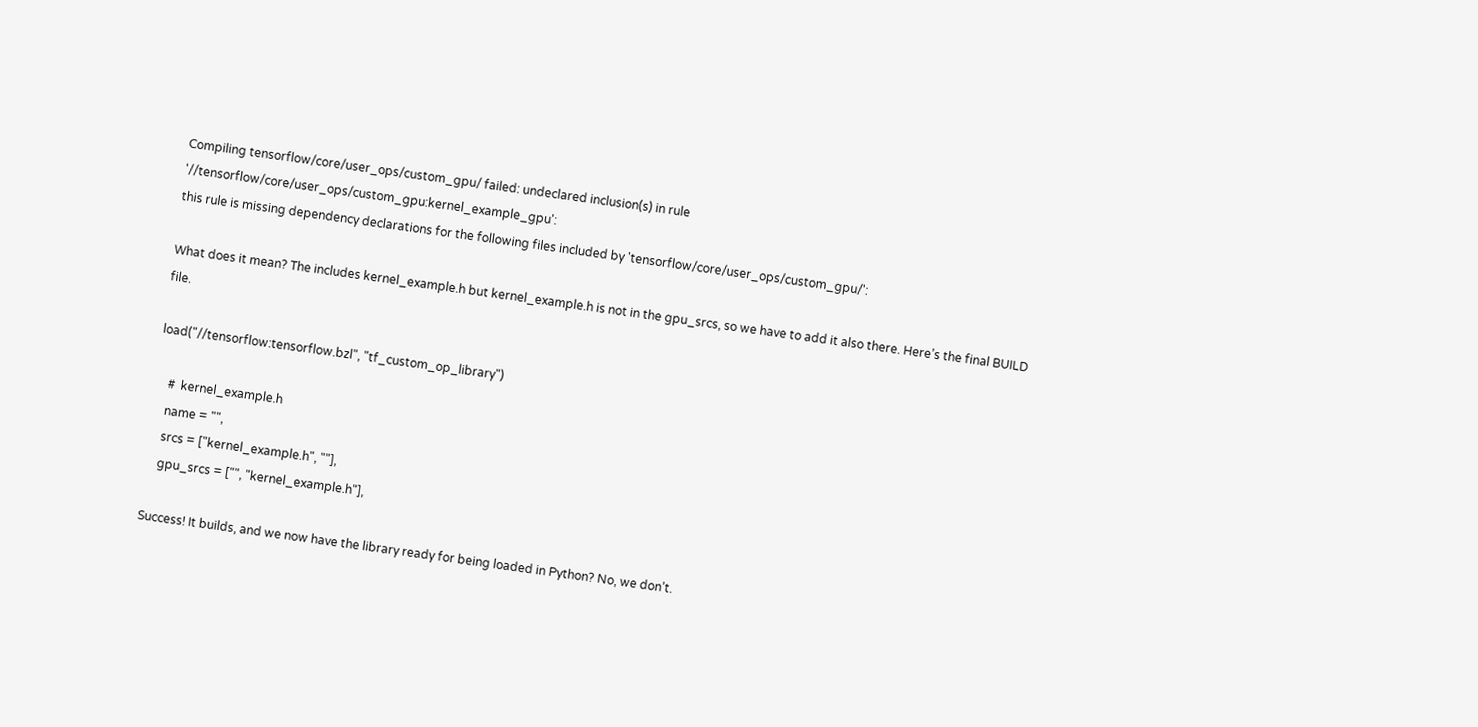Compiling tensorflow/core/user_ops/custom_gpu/ failed: undeclared inclusion(s) in rule '//tensorflow/core/user_ops/custom_gpu:kernel_example_gpu':
this rule is missing dependency declarations for the following files included by 'tensorflow/core/user_ops/custom_gpu/':

What does it mean? The includes kernel_example.h but kernel_example.h is not in the gpu_srcs, so we have to add it also there. Here’s the final BUILD file.

load("//tensorflow:tensorflow.bzl", "tf_custom_op_library")

    #  kernel_example.h
    name = "",
    srcs = ["kernel_example.h", ""],
    gpu_srcs = ["", "kernel_example.h"],

Success! It builds, and we now have the library ready for being loaded in Python? No, we don’t.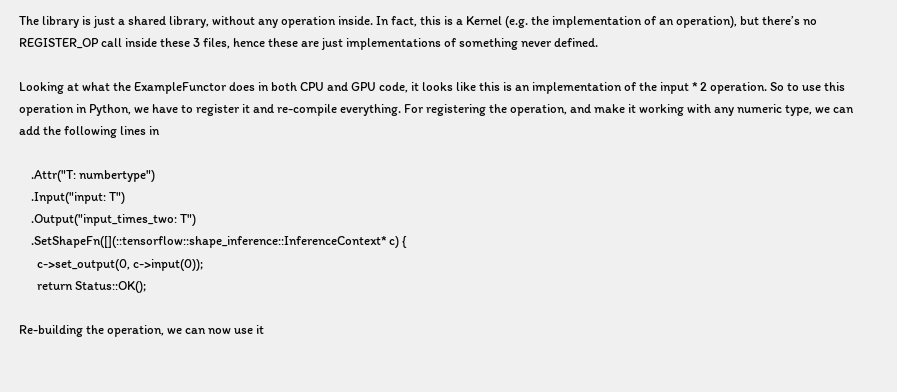The library is just a shared library, without any operation inside. In fact, this is a Kernel (e.g. the implementation of an operation), but there’s no REGISTER_OP call inside these 3 files, hence these are just implementations of something never defined.

Looking at what the ExampleFunctor does in both CPU and GPU code, it looks like this is an implementation of the input * 2 operation. So to use this operation in Python, we have to register it and re-compile everything. For registering the operation, and make it working with any numeric type, we can add the following lines in

    .Attr("T: numbertype")
    .Input("input: T")
    .Output("input_times_two: T")
    .SetShapeFn([](::tensorflow::shape_inference::InferenceContext* c) {
      c->set_output(0, c->input(0));
      return Status::OK();

Re-building the operation, we can now use it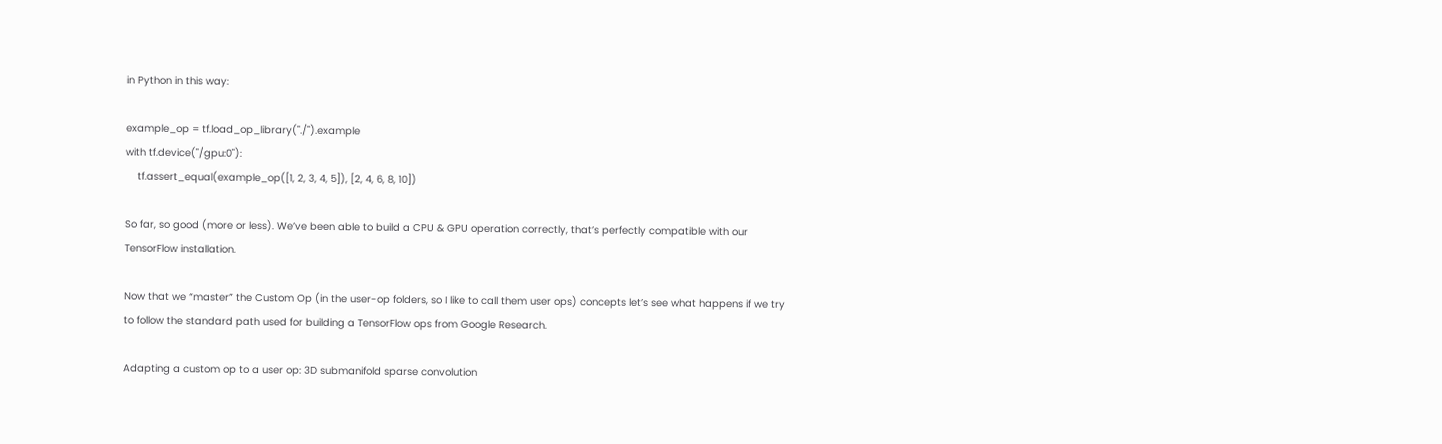in Python in this way:

example_op = tf.load_op_library("./").example
with tf.device("/gpu:0"):
    tf.assert_equal(example_op([1, 2, 3, 4, 5]), [2, 4, 6, 8, 10])

So far, so good (more or less). We’ve been able to build a CPU & GPU operation correctly, that’s perfectly compatible with our TensorFlow installation.

Now that we “master” the Custom Op (in the user-op folders, so I like to call them user ops) concepts let’s see what happens if we try to follow the standard path used for building a TensorFlow ops from Google Research.

Adapting a custom op to a user op: 3D submanifold sparse convolution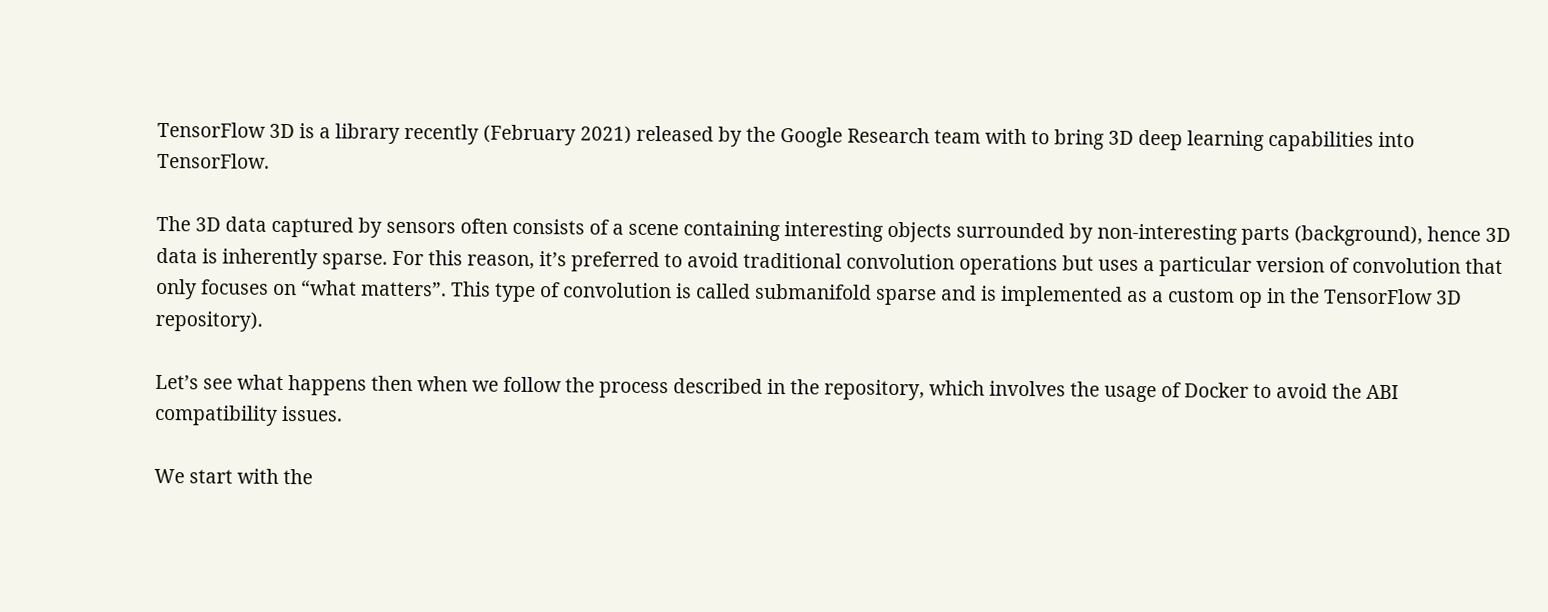TensorFlow 3D is a library recently (February 2021) released by the Google Research team with to bring 3D deep learning capabilities into TensorFlow.

The 3D data captured by sensors often consists of a scene containing interesting objects surrounded by non-interesting parts (background), hence 3D data is inherently sparse. For this reason, it’s preferred to avoid traditional convolution operations but uses a particular version of convolution that only focuses on “what matters”. This type of convolution is called submanifold sparse and is implemented as a custom op in the TensorFlow 3D repository).

Let’s see what happens then when we follow the process described in the repository, which involves the usage of Docker to avoid the ABI compatibility issues.

We start with the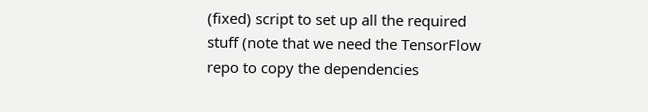(fixed) script to set up all the required stuff (note that we need the TensorFlow repo to copy the dependencies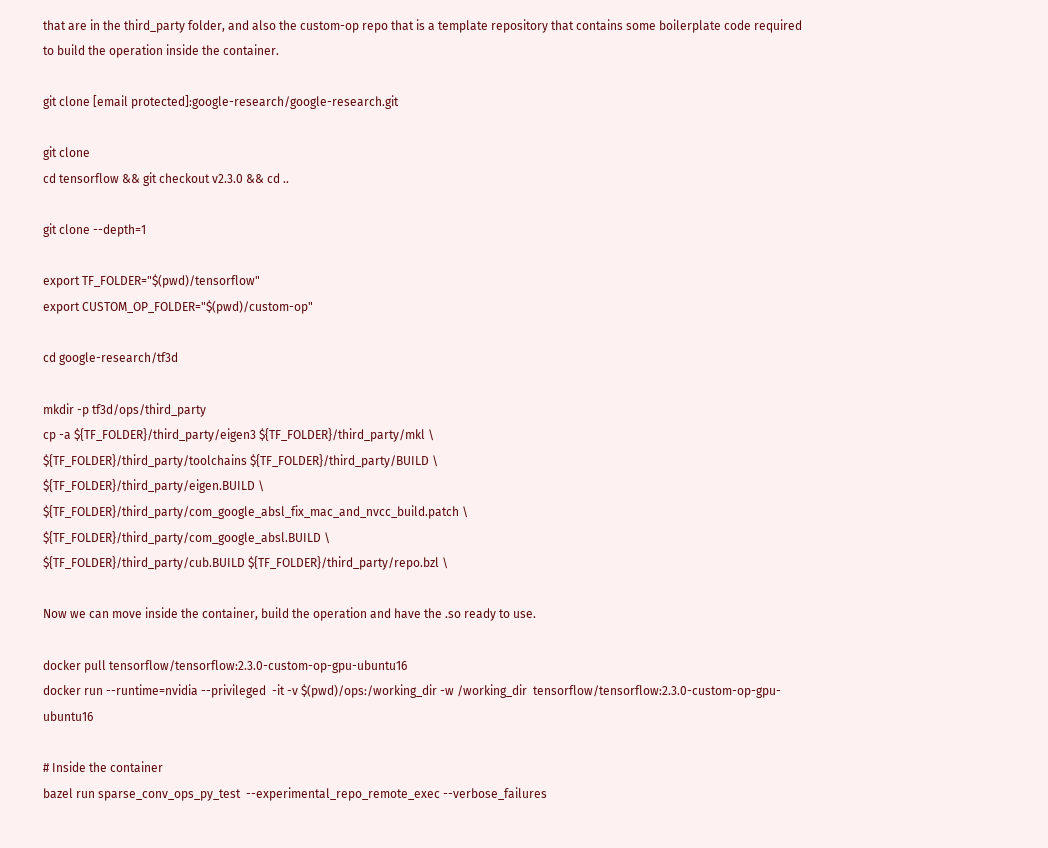that are in the third_party folder, and also the custom-op repo that is a template repository that contains some boilerplate code required to build the operation inside the container.

git clone [email protected]:google-research/google-research.git

git clone
cd tensorflow && git checkout v2.3.0 && cd ..

git clone --depth=1

export TF_FOLDER="$(pwd)/tensorflow"
export CUSTOM_OP_FOLDER="$(pwd)/custom-op"

cd google-research/tf3d

mkdir -p tf3d/ops/third_party
cp -a ${TF_FOLDER}/third_party/eigen3 ${TF_FOLDER}/third_party/mkl \
${TF_FOLDER}/third_party/toolchains ${TF_FOLDER}/third_party/BUILD \
${TF_FOLDER}/third_party/eigen.BUILD \
${TF_FOLDER}/third_party/com_google_absl_fix_mac_and_nvcc_build.patch \
${TF_FOLDER}/third_party/com_google_absl.BUILD \
${TF_FOLDER}/third_party/cub.BUILD ${TF_FOLDER}/third_party/repo.bzl \

Now we can move inside the container, build the operation and have the .so ready to use.

docker pull tensorflow/tensorflow:2.3.0-custom-op-gpu-ubuntu16
docker run --runtime=nvidia --privileged  -it -v $(pwd)/ops:/working_dir -w /working_dir  tensorflow/tensorflow:2.3.0-custom-op-gpu-ubuntu16

# Inside the container
bazel run sparse_conv_ops_py_test  --experimental_repo_remote_exec --verbose_failures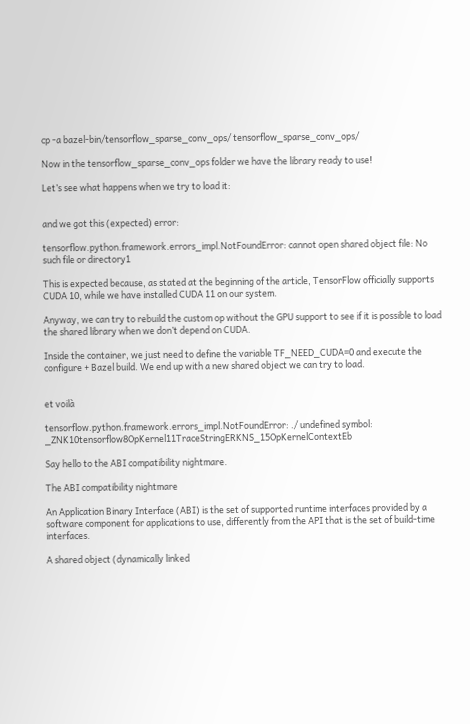cp -a bazel-bin/tensorflow_sparse_conv_ops/ tensorflow_sparse_conv_ops/

Now in the tensorflow_sparse_conv_ops folder we have the library ready to use!

Let’s see what happens when we try to load it:


and we got this (expected) error:

tensorflow.python.framework.errors_impl.NotFoundError: cannot open shared object file: No such file or directory1

This is expected because, as stated at the beginning of the article, TensorFlow officially supports CUDA 10, while we have installed CUDA 11 on our system.

Anyway, we can try to rebuild the custom op without the GPU support to see if it is possible to load the shared library when we don’t depend on CUDA.

Inside the container, we just need to define the variable TF_NEED_CUDA=0 and execute the configure + Bazel build. We end up with a new shared object we can try to load.


et voilà

tensorflow.python.framework.errors_impl.NotFoundError: ./ undefined symbol: _ZNK10tensorflow8OpKernel11TraceStringERKNS_15OpKernelContextEb

Say hello to the ABI compatibility nightmare.

The ABI compatibility nightmare

An Application Binary Interface (ABI) is the set of supported runtime interfaces provided by a software component for applications to use, differently from the API that is the set of build-time interfaces.

A shared object (dynamically linked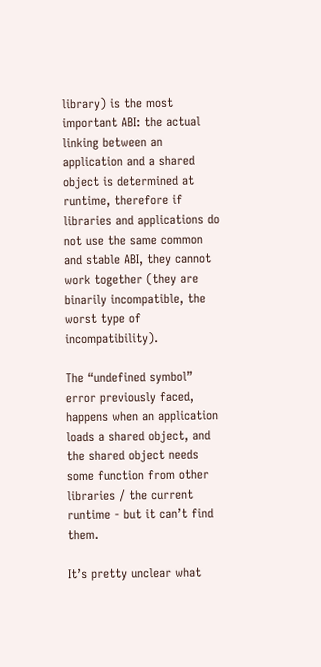library) is the most important ABI: the actual linking between an application and a shared object is determined at runtime, therefore if libraries and applications do not use the same common and stable ABI, they cannot work together (they are binarily incompatible, the worst type of incompatibility).

The “undefined symbol” error previously faced, happens when an application loads a shared object, and the shared object needs some function from other libraries / the current runtime - but it can’t find them.

It’s pretty unclear what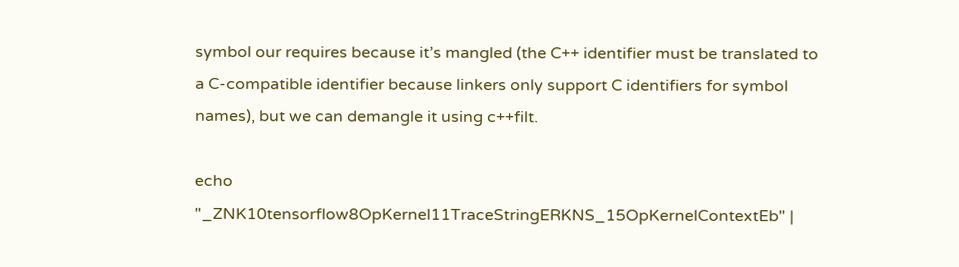symbol our requires because it’s mangled (the C++ identifier must be translated to a C-compatible identifier because linkers only support C identifiers for symbol names), but we can demangle it using c++filt.

echo "_ZNK10tensorflow8OpKernel11TraceStringERKNS_15OpKernelContextEb" |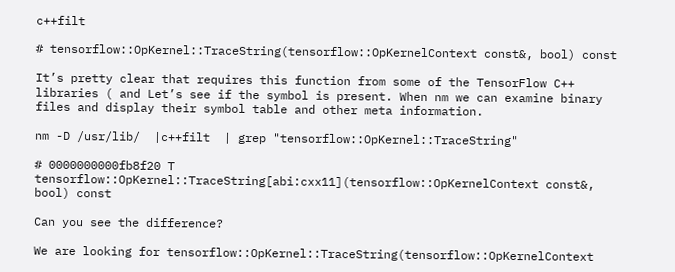c++filt

# tensorflow::OpKernel::TraceString(tensorflow::OpKernelContext const&, bool) const

It’s pretty clear that requires this function from some of the TensorFlow C++ libraries ( and Let’s see if the symbol is present. When nm we can examine binary files and display their symbol table and other meta information.

nm -D /usr/lib/  |c++filt  | grep "tensorflow::OpKernel::TraceString"

# 0000000000fb8f20 T tensorflow::OpKernel::TraceString[abi:cxx11](tensorflow::OpKernelContext const&, bool) const

Can you see the difference?

We are looking for tensorflow::OpKernel::TraceString(tensorflow::OpKernelContext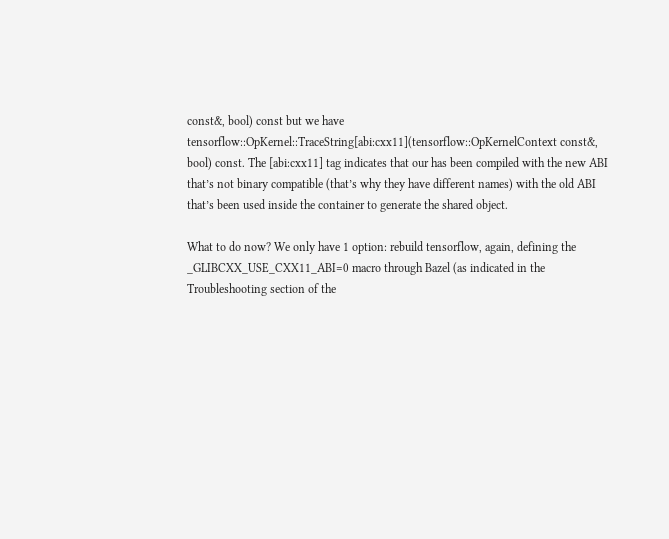const&, bool) const but we have tensorflow::OpKernel::TraceString[abi:cxx11](tensorflow::OpKernelContext const&, bool) const. The [abi:cxx11] tag indicates that our has been compiled with the new ABI that’s not binary compatible (that’s why they have different names) with the old ABI that’s been used inside the container to generate the shared object.

What to do now? We only have 1 option: rebuild tensorflow, again, defining the _GLIBCXX_USE_CXX11_ABI=0 macro through Bazel (as indicated in the Troubleshooting section of the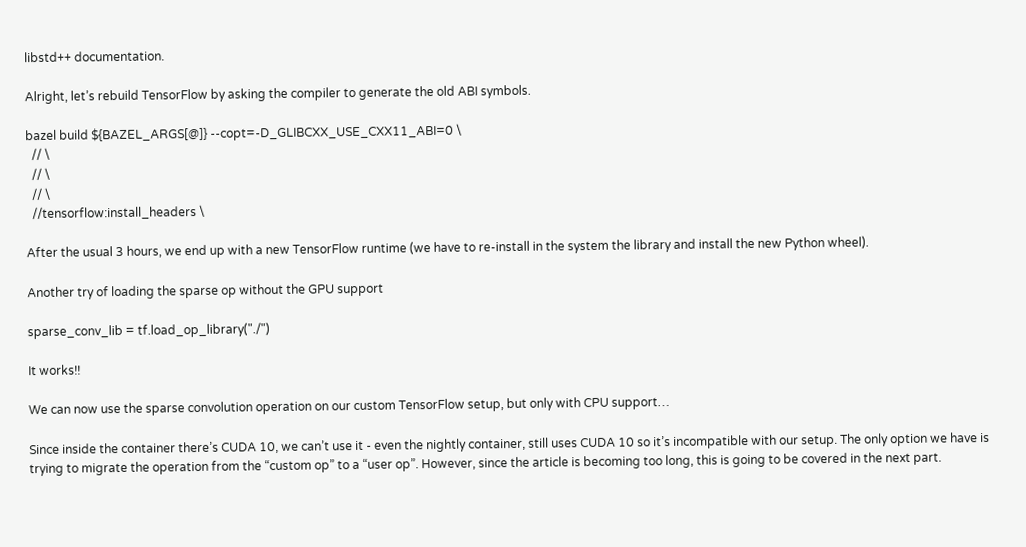libstd++ documentation.

Alright, let’s rebuild TensorFlow by asking the compiler to generate the old ABI symbols.

bazel build ${BAZEL_ARGS[@]} --copt=-D_GLIBCXX_USE_CXX11_ABI=0 \
  // \
  // \
  // \
  //tensorflow:install_headers \

After the usual 3 hours, we end up with a new TensorFlow runtime (we have to re-install in the system the library and install the new Python wheel).

Another try of loading the sparse op without the GPU support

sparse_conv_lib = tf.load_op_library("./")

It works!!

We can now use the sparse convolution operation on our custom TensorFlow setup, but only with CPU support…

Since inside the container there’s CUDA 10, we can’t use it - even the nightly container, still uses CUDA 10 so it’s incompatible with our setup. The only option we have is trying to migrate the operation from the “custom op” to a “user op”. However, since the article is becoming too long, this is going to be covered in the next part.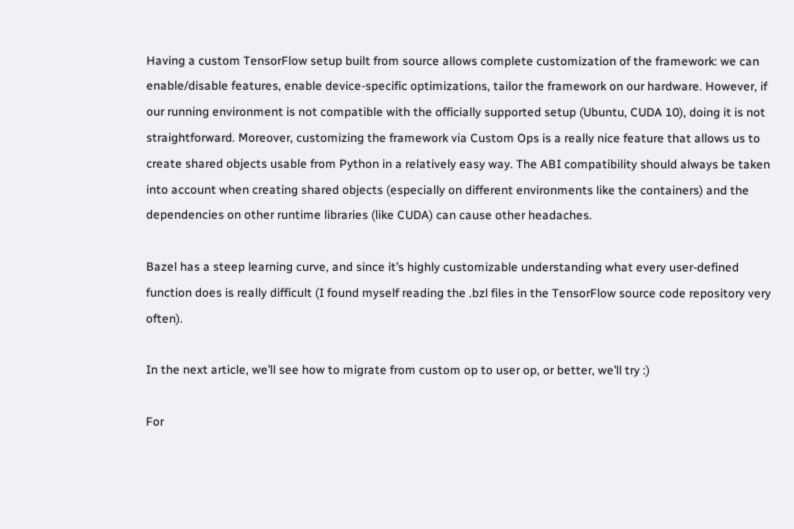Having a custom TensorFlow setup built from source allows complete customization of the framework: we can enable/disable features, enable device-specific optimizations, tailor the framework on our hardware. However, if our running environment is not compatible with the officially supported setup (Ubuntu, CUDA 10), doing it is not straightforward. Moreover, customizing the framework via Custom Ops is a really nice feature that allows us to create shared objects usable from Python in a relatively easy way. The ABI compatibility should always be taken into account when creating shared objects (especially on different environments like the containers) and the dependencies on other runtime libraries (like CUDA) can cause other headaches.

Bazel has a steep learning curve, and since it’s highly customizable understanding what every user-defined function does is really difficult (I found myself reading the .bzl files in the TensorFlow source code repository very often).

In the next article, we’ll see how to migrate from custom op to user op, or better, we’ll try :)

For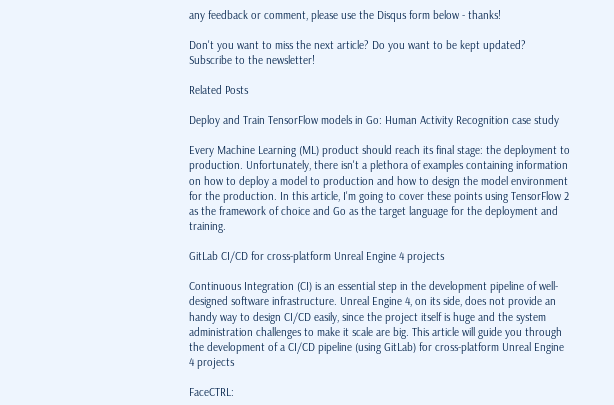any feedback or comment, please use the Disqus form below - thanks!

Don't you want to miss the next article? Do you want to be kept updated?
Subscribe to the newsletter!

Related Posts

Deploy and Train TensorFlow models in Go: Human Activity Recognition case study

Every Machine Learning (ML) product should reach its final stage: the deployment to production. Unfortunately, there isn't a plethora of examples containing information on how to deploy a model to production and how to design the model environment for the production. In this article, I'm going to cover these points using TensorFlow 2 as the framework of choice and Go as the target language for the deployment and training.

GitLab CI/CD for cross-platform Unreal Engine 4 projects

Continuous Integration (CI) is an essential step in the development pipeline of well-designed software infrastructure. Unreal Engine 4, on its side, does not provide an handy way to design CI/CD easily, since the project itself is huge and the system administration challenges to make it scale are big. This article will guide you through the development of a CI/CD pipeline (using GitLab) for cross-platform Unreal Engine 4 projects

FaceCTRL: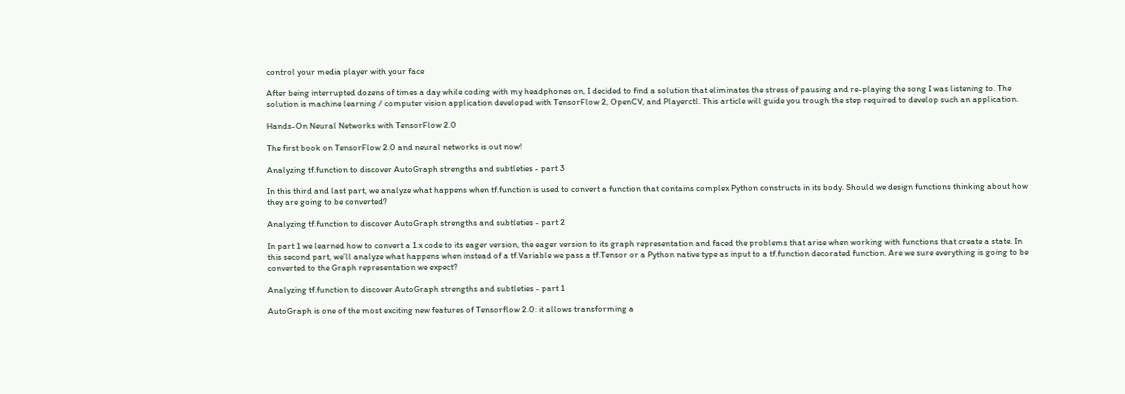control your media player with your face

After being interrupted dozens of times a day while coding with my headphones on, I decided to find a solution that eliminates the stress of pausing and re-playing the song I was listening to. The solution is machine learning / computer vision application developed with TensorFlow 2, OpenCV, and Playerctl. This article will guide you trough the step required to develop such an application.

Hands-On Neural Networks with TensorFlow 2.0

The first book on TensorFlow 2.0 and neural networks is out now!

Analyzing tf.function to discover AutoGraph strengths and subtleties - part 3

In this third and last part, we analyze what happens when tf.function is used to convert a function that contains complex Python constructs in its body. Should we design functions thinking about how they are going to be converted?

Analyzing tf.function to discover AutoGraph strengths and subtleties - part 2

In part 1 we learned how to convert a 1.x code to its eager version, the eager version to its graph representation and faced the problems that arise when working with functions that create a state. In this second part, we’ll analyze what happens when instead of a tf.Variable we pass a tf.Tensor or a Python native type as input to a tf.function decorated function. Are we sure everything is going to be converted to the Graph representation we expect?

Analyzing tf.function to discover AutoGraph strengths and subtleties - part 1

AutoGraph is one of the most exciting new features of Tensorflow 2.0: it allows transforming a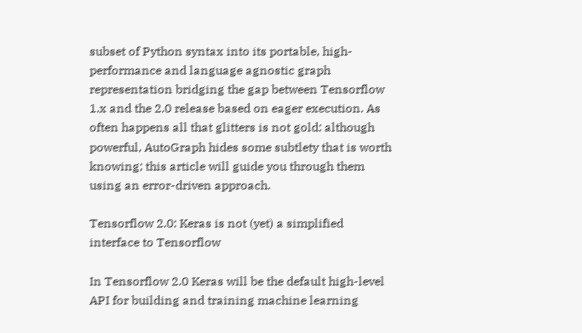subset of Python syntax into its portable, high-performance and language agnostic graph representation bridging the gap between Tensorflow 1.x and the 2.0 release based on eager execution. As often happens all that glitters is not gold: although powerful, AutoGraph hides some subtlety that is worth knowing; this article will guide you through them using an error-driven approach.

Tensorflow 2.0: Keras is not (yet) a simplified interface to Tensorflow

In Tensorflow 2.0 Keras will be the default high-level API for building and training machine learning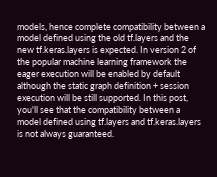models, hence complete compatibility between a model defined using the old tf.layers and the new tf.keras.layers is expected. In version 2 of the popular machine learning framework the eager execution will be enabled by default although the static graph definition + session execution will be still supported. In this post, you'll see that the compatibility between a model defined using tf.layers and tf.keras.layers is not always guaranteed.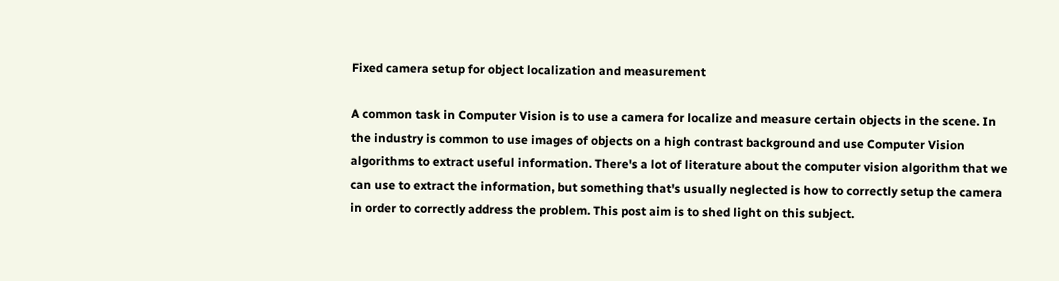Fixed camera setup for object localization and measurement

A common task in Computer Vision is to use a camera for localize and measure certain objects in the scene. In the industry is common to use images of objects on a high contrast background and use Computer Vision algorithms to extract useful information. There's a lot of literature about the computer vision algorithm that we can use to extract the information, but something that's usually neglected is how to correctly setup the camera in order to correctly address the problem. This post aim is to shed light on this subject.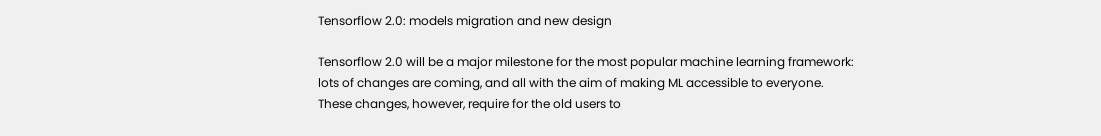Tensorflow 2.0: models migration and new design

Tensorflow 2.0 will be a major milestone for the most popular machine learning framework: lots of changes are coming, and all with the aim of making ML accessible to everyone. These changes, however, require for the old users to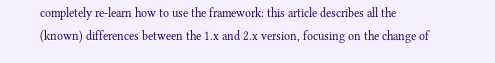completely re-learn how to use the framework: this article describes all the (known) differences between the 1.x and 2.x version, focusing on the change of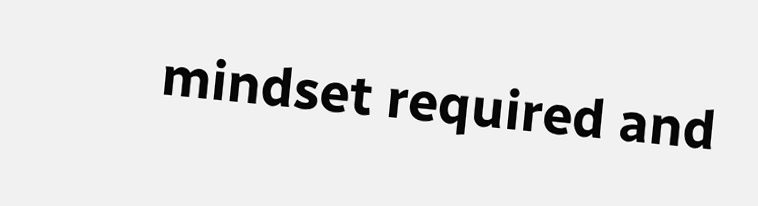mindset required and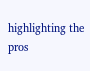highlighting the pros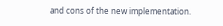and cons of the new implementation.